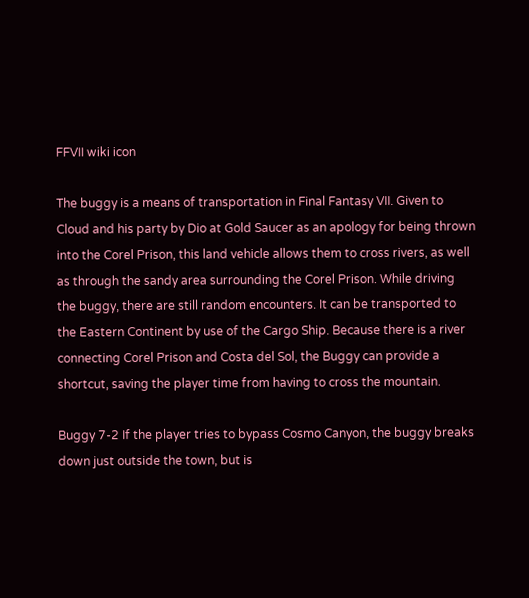FFVII wiki icon

The buggy is a means of transportation in Final Fantasy VII. Given to Cloud and his party by Dio at Gold Saucer as an apology for being thrown into the Corel Prison, this land vehicle allows them to cross rivers, as well as through the sandy area surrounding the Corel Prison. While driving the buggy, there are still random encounters. It can be transported to the Eastern Continent by use of the Cargo Ship. Because there is a river connecting Corel Prison and Costa del Sol, the Buggy can provide a shortcut, saving the player time from having to cross the mountain.

Buggy 7-2 If the player tries to bypass Cosmo Canyon, the buggy breaks down just outside the town, but is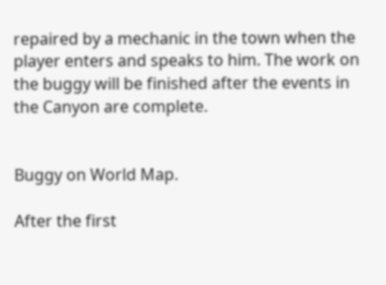repaired by a mechanic in the town when the player enters and speaks to him. The work on the buggy will be finished after the events in the Canyon are complete.


Buggy on World Map.

After the first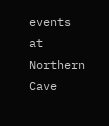events at Northern Cave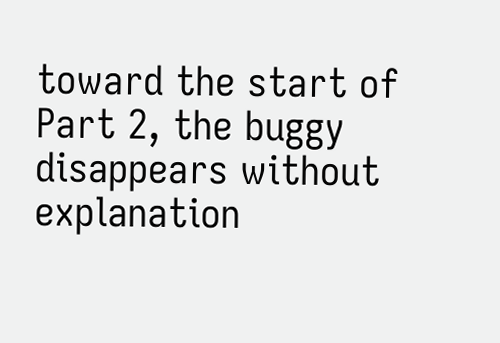toward the start of Part 2, the buggy disappears without explanation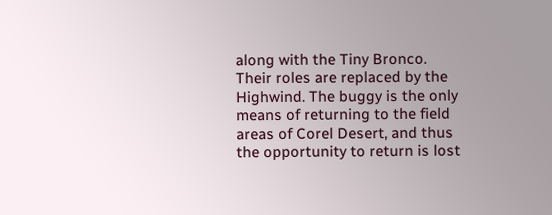along with the Tiny Bronco. Their roles are replaced by the Highwind. The buggy is the only means of returning to the field areas of Corel Desert, and thus the opportunity to return is lost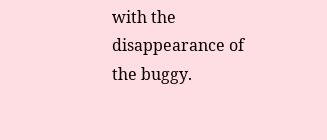with the disappearance of the buggy.